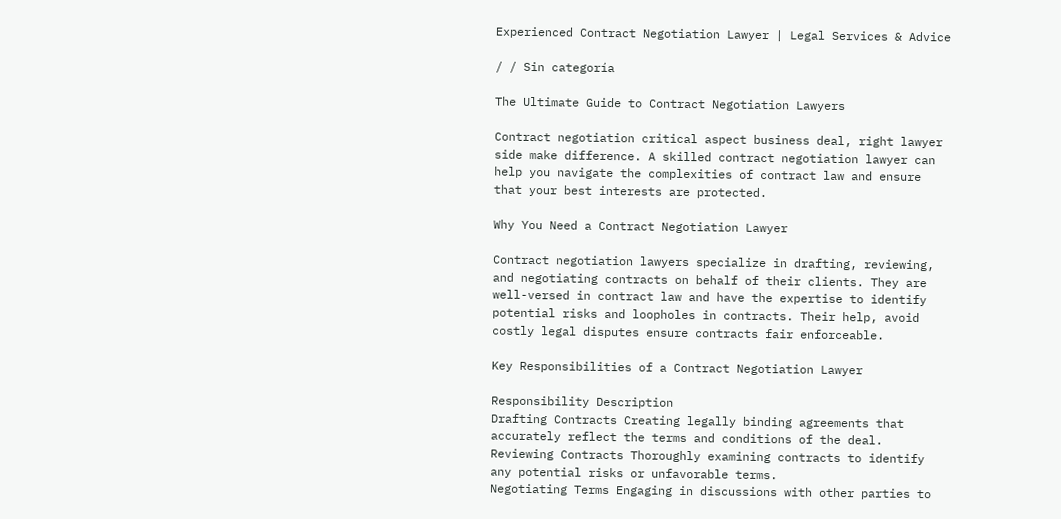Experienced Contract Negotiation Lawyer | Legal Services & Advice

/ / Sin categoría

The Ultimate Guide to Contract Negotiation Lawyers

Contract negotiation critical aspect business deal, right lawyer side make difference. A skilled contract negotiation lawyer can help you navigate the complexities of contract law and ensure that your best interests are protected.

Why You Need a Contract Negotiation Lawyer

Contract negotiation lawyers specialize in drafting, reviewing, and negotiating contracts on behalf of their clients. They are well-versed in contract law and have the expertise to identify potential risks and loopholes in contracts. Their help, avoid costly legal disputes ensure contracts fair enforceable.

Key Responsibilities of a Contract Negotiation Lawyer

Responsibility Description
Drafting Contracts Creating legally binding agreements that accurately reflect the terms and conditions of the deal.
Reviewing Contracts Thoroughly examining contracts to identify any potential risks or unfavorable terms.
Negotiating Terms Engaging in discussions with other parties to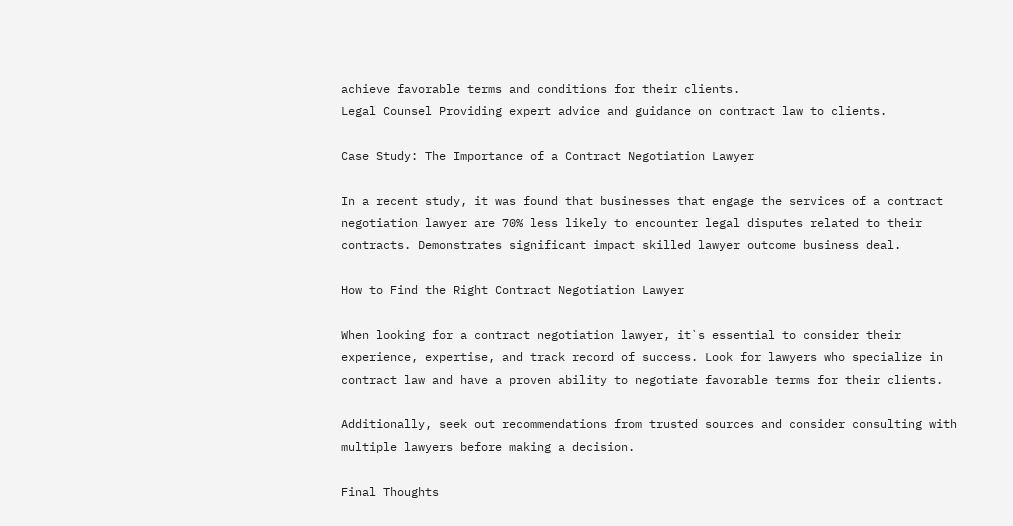achieve favorable terms and conditions for their clients.
Legal Counsel Providing expert advice and guidance on contract law to clients.

Case Study: The Importance of a Contract Negotiation Lawyer

In a recent study, it was found that businesses that engage the services of a contract negotiation lawyer are 70% less likely to encounter legal disputes related to their contracts. Demonstrates significant impact skilled lawyer outcome business deal.

How to Find the Right Contract Negotiation Lawyer

When looking for a contract negotiation lawyer, it`s essential to consider their experience, expertise, and track record of success. Look for lawyers who specialize in contract law and have a proven ability to negotiate favorable terms for their clients.

Additionally, seek out recommendations from trusted sources and consider consulting with multiple lawyers before making a decision.

Final Thoughts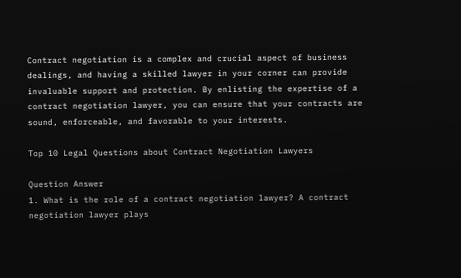Contract negotiation is a complex and crucial aspect of business dealings, and having a skilled lawyer in your corner can provide invaluable support and protection. By enlisting the expertise of a contract negotiation lawyer, you can ensure that your contracts are sound, enforceable, and favorable to your interests.

Top 10 Legal Questions about Contract Negotiation Lawyers

Question Answer
1. What is the role of a contract negotiation lawyer? A contract negotiation lawyer plays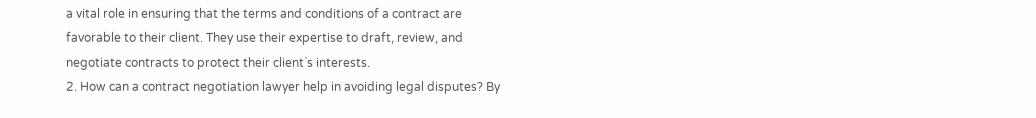a vital role in ensuring that the terms and conditions of a contract are favorable to their client. They use their expertise to draft, review, and negotiate contracts to protect their client`s interests.
2. How can a contract negotiation lawyer help in avoiding legal disputes? By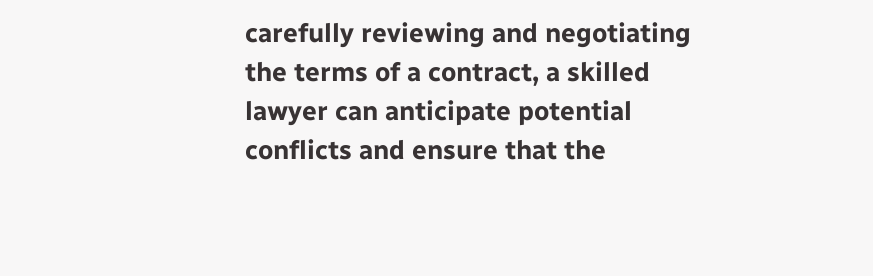carefully reviewing and negotiating the terms of a contract, a skilled lawyer can anticipate potential conflicts and ensure that the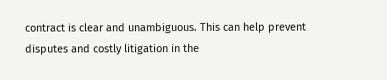contract is clear and unambiguous. This can help prevent disputes and costly litigation in the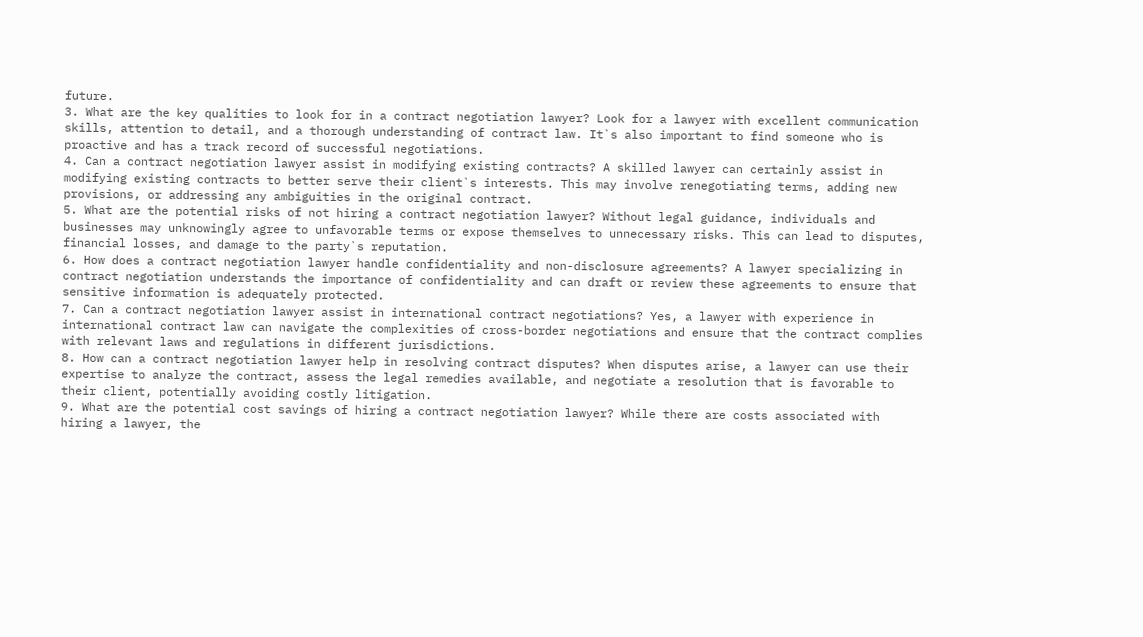future.
3. What are the key qualities to look for in a contract negotiation lawyer? Look for a lawyer with excellent communication skills, attention to detail, and a thorough understanding of contract law. It`s also important to find someone who is proactive and has a track record of successful negotiations.
4. Can a contract negotiation lawyer assist in modifying existing contracts? A skilled lawyer can certainly assist in modifying existing contracts to better serve their client`s interests. This may involve renegotiating terms, adding new provisions, or addressing any ambiguities in the original contract.
5. What are the potential risks of not hiring a contract negotiation lawyer? Without legal guidance, individuals and businesses may unknowingly agree to unfavorable terms or expose themselves to unnecessary risks. This can lead to disputes, financial losses, and damage to the party`s reputation.
6. How does a contract negotiation lawyer handle confidentiality and non-disclosure agreements? A lawyer specializing in contract negotiation understands the importance of confidentiality and can draft or review these agreements to ensure that sensitive information is adequately protected.
7. Can a contract negotiation lawyer assist in international contract negotiations? Yes, a lawyer with experience in international contract law can navigate the complexities of cross-border negotiations and ensure that the contract complies with relevant laws and regulations in different jurisdictions.
8. How can a contract negotiation lawyer help in resolving contract disputes? When disputes arise, a lawyer can use their expertise to analyze the contract, assess the legal remedies available, and negotiate a resolution that is favorable to their client, potentially avoiding costly litigation.
9. What are the potential cost savings of hiring a contract negotiation lawyer? While there are costs associated with hiring a lawyer, the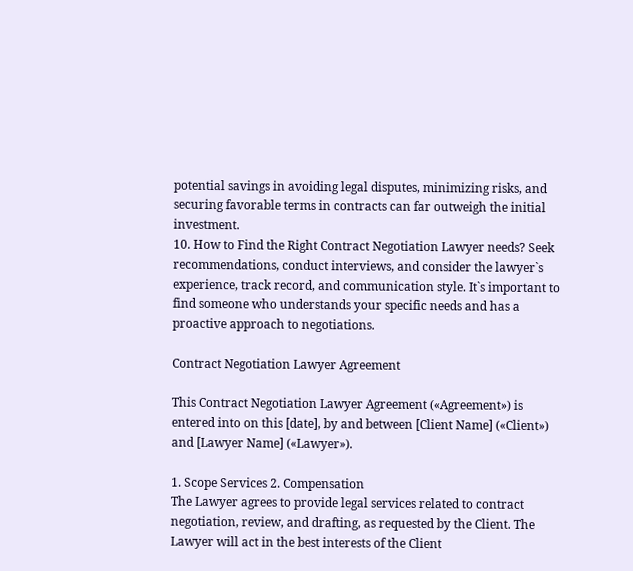potential savings in avoiding legal disputes, minimizing risks, and securing favorable terms in contracts can far outweigh the initial investment.
10. How to Find the Right Contract Negotiation Lawyer needs? Seek recommendations, conduct interviews, and consider the lawyer`s experience, track record, and communication style. It`s important to find someone who understands your specific needs and has a proactive approach to negotiations.

Contract Negotiation Lawyer Agreement

This Contract Negotiation Lawyer Agreement («Agreement») is entered into on this [date], by and between [Client Name] («Client») and [Lawyer Name] («Lawyer»).

1. Scope Services 2. Compensation
The Lawyer agrees to provide legal services related to contract negotiation, review, and drafting, as requested by the Client. The Lawyer will act in the best interests of the Client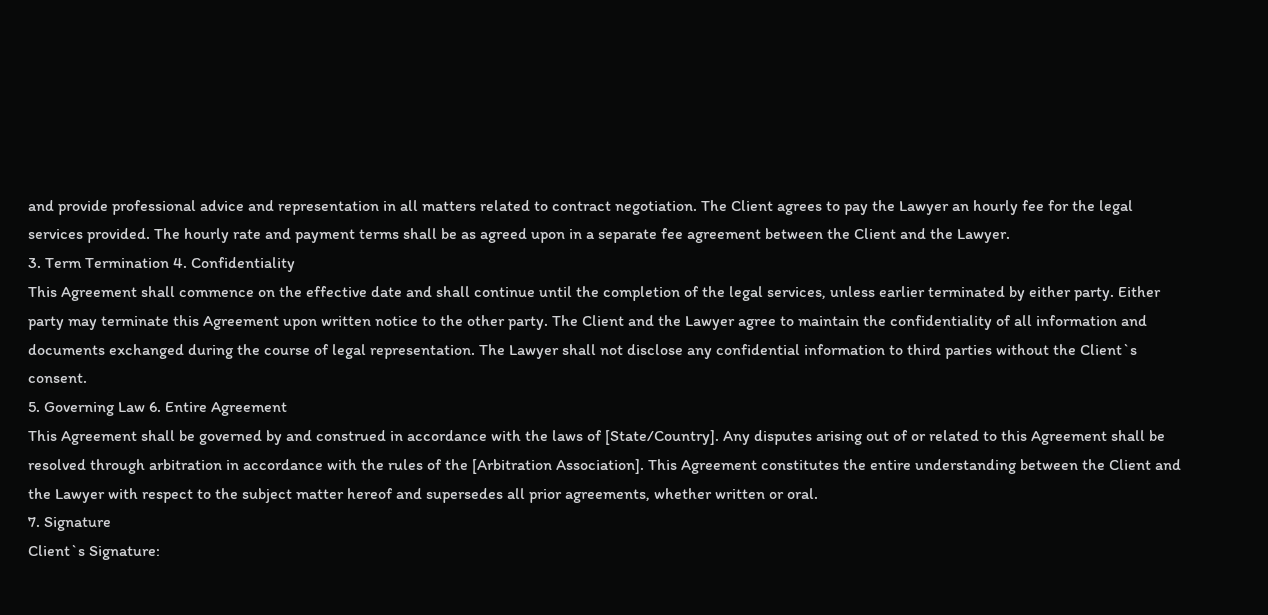and provide professional advice and representation in all matters related to contract negotiation. The Client agrees to pay the Lawyer an hourly fee for the legal services provided. The hourly rate and payment terms shall be as agreed upon in a separate fee agreement between the Client and the Lawyer.
3. Term Termination 4. Confidentiality
This Agreement shall commence on the effective date and shall continue until the completion of the legal services, unless earlier terminated by either party. Either party may terminate this Agreement upon written notice to the other party. The Client and the Lawyer agree to maintain the confidentiality of all information and documents exchanged during the course of legal representation. The Lawyer shall not disclose any confidential information to third parties without the Client`s consent.
5. Governing Law 6. Entire Agreement
This Agreement shall be governed by and construed in accordance with the laws of [State/Country]. Any disputes arising out of or related to this Agreement shall be resolved through arbitration in accordance with the rules of the [Arbitration Association]. This Agreement constitutes the entire understanding between the Client and the Lawyer with respect to the subject matter hereof and supersedes all prior agreements, whether written or oral.
7. Signature
Client`s Signature: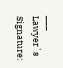___ Lawyer`s Signature: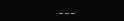___